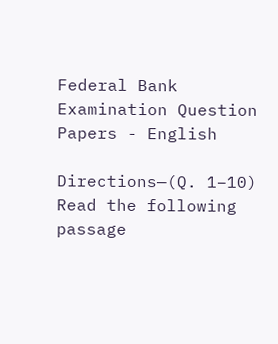Federal Bank Examination Question Papers - English

Directions—(Q. 1–10) Read the following passage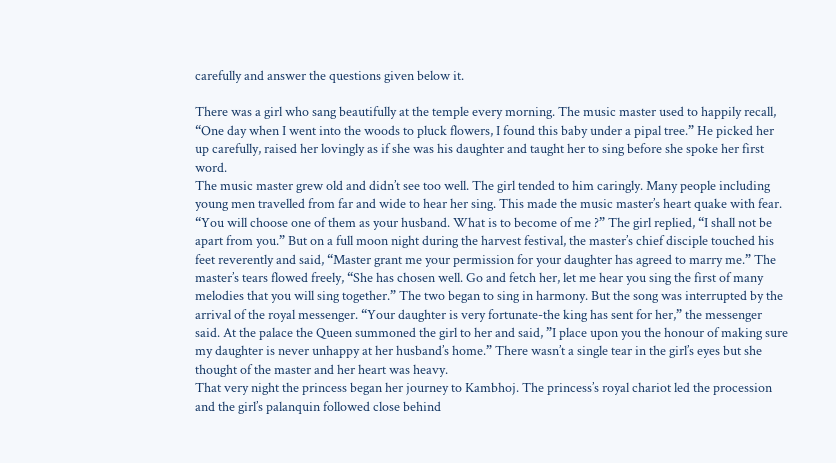carefully and answer the questions given below it.

There was a girl who sang beautifully at the temple every morning. The music master used to happily recall, “One day when I went into the woods to pluck flowers, I found this baby under a pipal tree.” He picked her up carefully, raised her lovingly as if she was his daughter and taught her to sing before she spoke her first word.
The music master grew old and didn’t see too well. The girl tended to him caringly. Many people including young men travelled from far and wide to hear her sing. This made the music master’s heart quake with fear. “You will choose one of them as your husband. What is to become of me ?” The girl replied, “I shall not be apart from you.” But on a full moon night during the harvest festival, the master’s chief disciple touched his feet reverently and said, “Master grant me your permission for your daughter has agreed to marry me.” The master’s tears flowed freely, “She has chosen well. Go and fetch her, let me hear you sing the first of many melodies that you will sing together.” The two began to sing in harmony. But the song was interrupted by the arrival of the royal messenger. “Your daughter is very fortunate-the king has sent for her,” the messenger said. At the palace the Queen summoned the girl to her and said, ”I place upon you the honour of making sure my daughter is never unhappy at her husband’s home.” There wasn’t a single tear in the girl’s eyes but she thought of the master and her heart was heavy.
That very night the princess began her journey to Kambhoj. The princess’s royal chariot led the procession and the girl’s palanquin followed close behind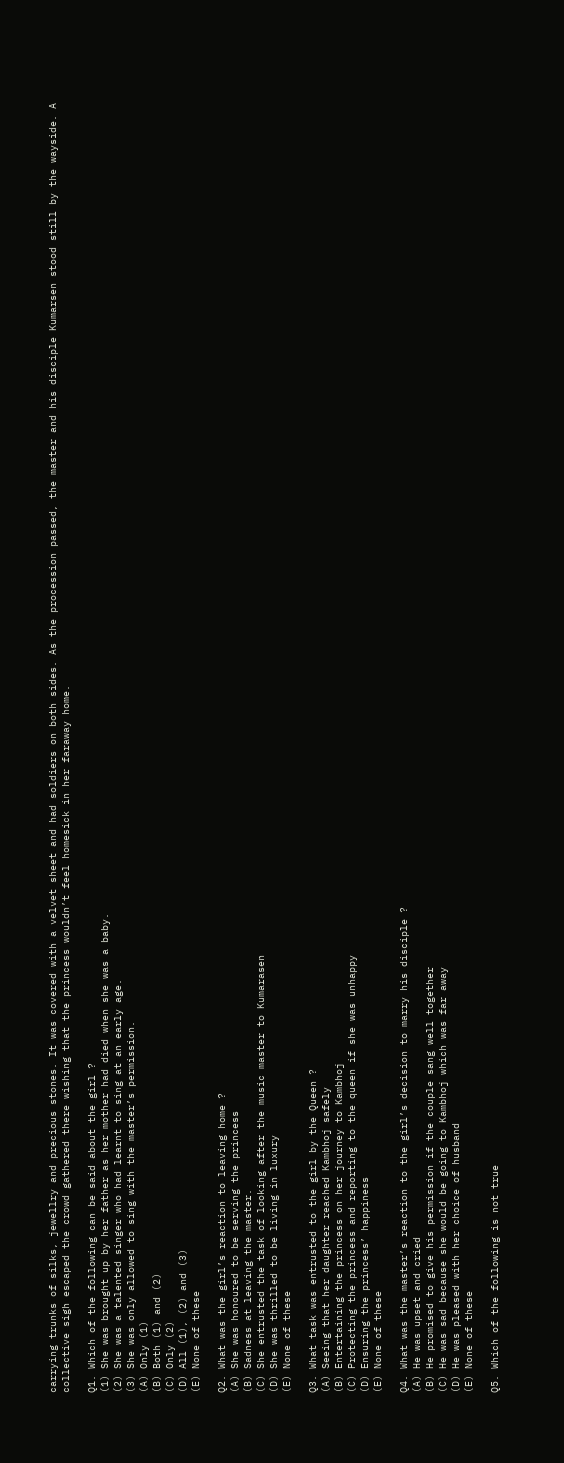carrying trunks of silks, jewellry and precious stones. It was covered with a velvet sheet and had soldiers on both sides. As the procession passed, the master and his disciple Kumarsen stood still by the wayside. A collective sigh escaped the crowd gathered there wishing that the princess wouldn’t feel homesick in her faraway home.

Q1. Which of the following can be said about the girl ?
(1) She was brought up by her father as her mother had died when she was a baby.
(2) She was a talented singer who had learnt to sing at an early age.
(3) She was only allowed to sing with the master’s permission.
(A) Only (1)
(B) Both (1) and (2)
(C) Only (2)
(D) All (1), (2) and (3)
(E) None of these

Q2. What was the girl’s reaction to leaving home ?
(A) She was honoured to be serving the princess
(B) Sadness at leaving the master.
(C) She entrusted the task of looking after the music master to Kumarasen
(D) She was thrilled to be living in luxury
(E) None of these

Q3. What task was entrusted to the girl by the Queen ?
(A) Seeing that her daughter reached Kambhoj safely
(B) Entertaining the princess on her journey to Kambhoj
(C) Protecting the princess and reporting to the queen if she was unhappy
(D) Ensuring the princess’ happiness
(E) None of these

Q4. What was the master’s reaction to the girl’s decision to marry his disciple ?
(A) He was upset and cried
(B) He promised to give his permission if the couple sang well together
(C) He was sad because she would be going to Kambhoj which was far away
(D) He was pleased with her choice of husband
(E) None of these

Q5. Which of the following is not true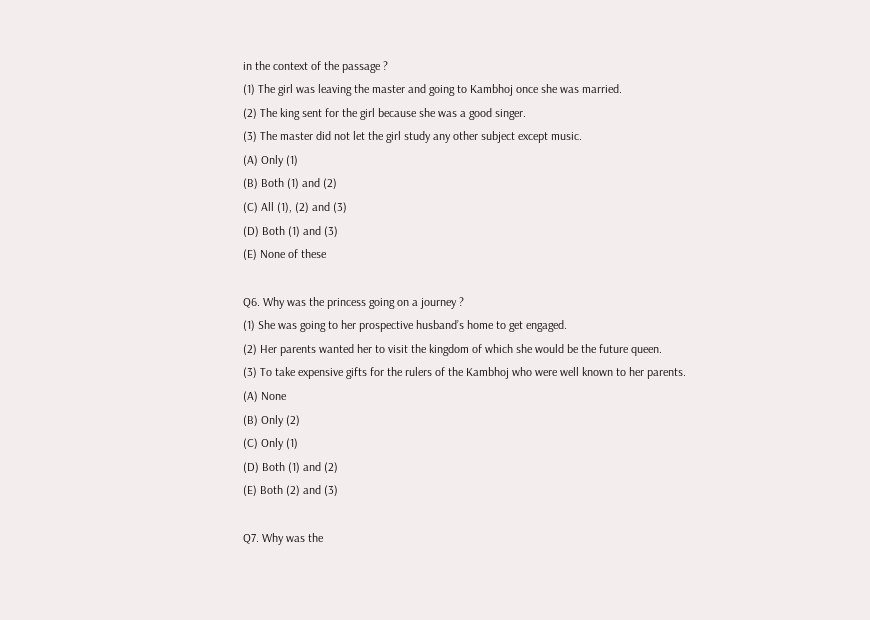in the context of the passage ?
(1) The girl was leaving the master and going to Kambhoj once she was married.
(2) The king sent for the girl because she was a good singer.
(3) The master did not let the girl study any other subject except music.
(A) Only (1)
(B) Both (1) and (2)
(C) All (1), (2) and (3)
(D) Both (1) and (3)
(E) None of these

Q6. Why was the princess going on a journey ?
(1) She was going to her prospective husband’s home to get engaged.
(2) Her parents wanted her to visit the kingdom of which she would be the future queen.
(3) To take expensive gifts for the rulers of the Kambhoj who were well known to her parents.
(A) None
(B) Only (2)
(C) Only (1)
(D) Both (1) and (2)
(E) Both (2) and (3)

Q7. Why was the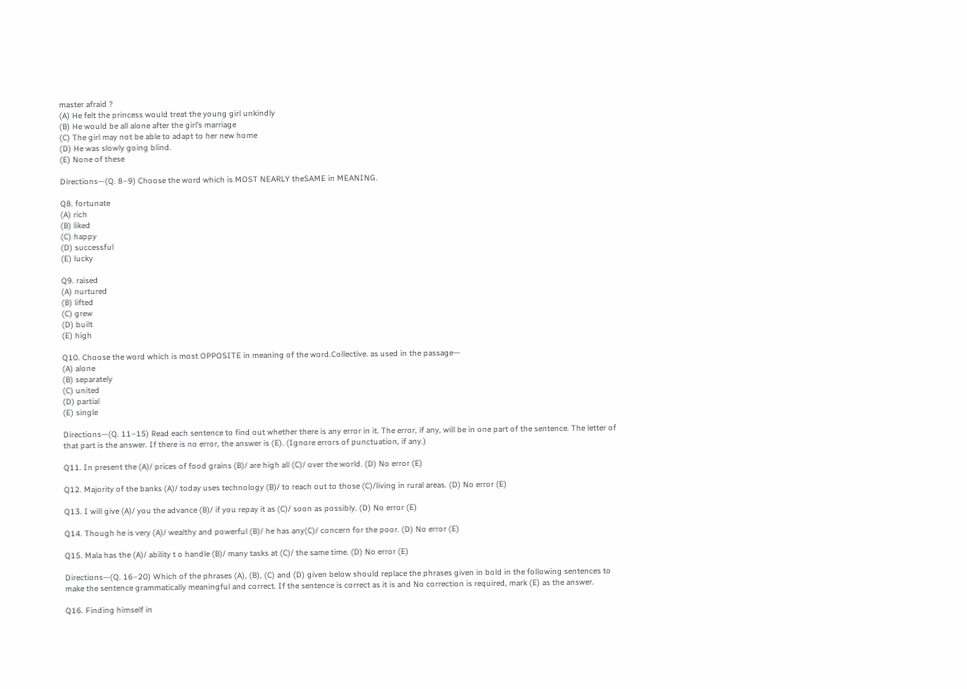master afraid ?
(A) He felt the princess would treat the young girl unkindly
(B) He would be all alone after the girl’s marriage
(C) The girl may not be able to adapt to her new home
(D) He was slowly going blind.
(E) None of these

Directions—(Q. 8–9) Choose the word which is MOST NEARLY theSAME in MEANING.

Q8. fortunate
(A) rich
(B) liked
(C) happy
(D) successful
(E) lucky

Q9. raised
(A) nurtured
(B) lifted
(C) grew
(D) built
(E) high

Q10. Choose the word which is most OPPOSITE in meaning of the word.Collective. as used in the passage—
(A) alone
(B) separately
(C) united
(D) partial
(E) single

Directions—(Q. 11–15) Read each sentence to find out whether there is any error in it. The error, if any, will be in one part of the sentence. The letter of that part is the answer. If there is no error, the answer is (E). (Ignore errors of punctuation, if any.)

Q11. In present the (A)/ prices of food grains (B)/ are high all (C)/ over the world. (D) No error (E)

Q12. Majority of the banks (A)/ today uses technology (B)/ to reach out to those (C)/living in rural areas. (D) No error (E)

Q13. I will give (A)/ you the advance (B)/ if you repay it as (C)/ soon as possibly. (D) No error (E)

Q14. Though he is very (A)/ wealthy and powerful (B)/ he has any(C)/ concern for the poor. (D) No error (E)

Q15. Mala has the (A)/ ability t o handle (B)/ many tasks at (C)/ the same time. (D) No error (E)

Directions—(Q. 16–20) Which of the phrases (A), (B), (C) and (D) given below should replace the phrases given in bold in the following sentences to make the sentence grammatically meaningful and correct. If the sentence is correct as it is and No correction is required, mark (E) as the answer.

Q16. Finding himself in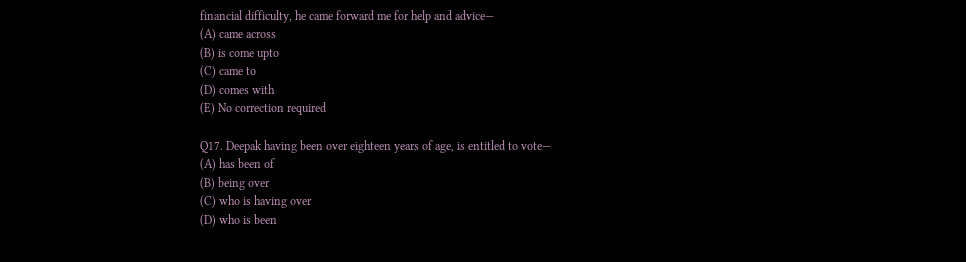financial difficulty, he came forward me for help and advice—
(A) came across
(B) is come upto
(C) came to
(D) comes with
(E) No correction required

Q17. Deepak having been over eighteen years of age, is entitled to vote—
(A) has been of
(B) being over
(C) who is having over
(D) who is been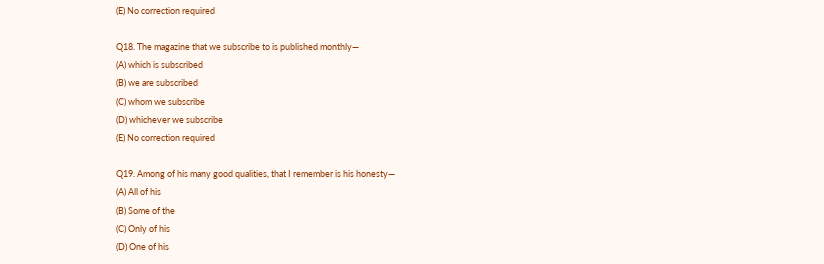(E) No correction required

Q18. The magazine that we subscribe to is published monthly—
(A) which is subscribed
(B) we are subscribed
(C) whom we subscribe
(D) whichever we subscribe
(E) No correction required

Q19. Among of his many good qualities, that I remember is his honesty—
(A) All of his
(B) Some of the
(C) Only of his
(D) One of his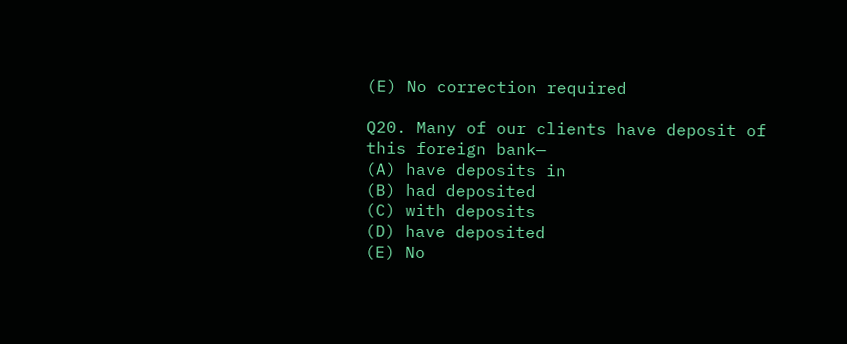(E) No correction required

Q20. Many of our clients have deposit of this foreign bank—
(A) have deposits in
(B) had deposited
(C) with deposits
(D) have deposited
(E) No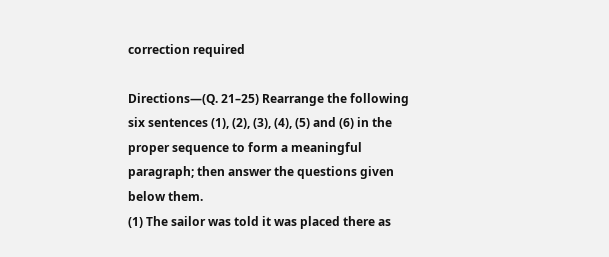correction required

Directions—(Q. 21–25) Rearrange the following six sentences (1), (2), (3), (4), (5) and (6) in the proper sequence to form a meaningful paragraph; then answer the questions given below them.
(1) The sailor was told it was placed there as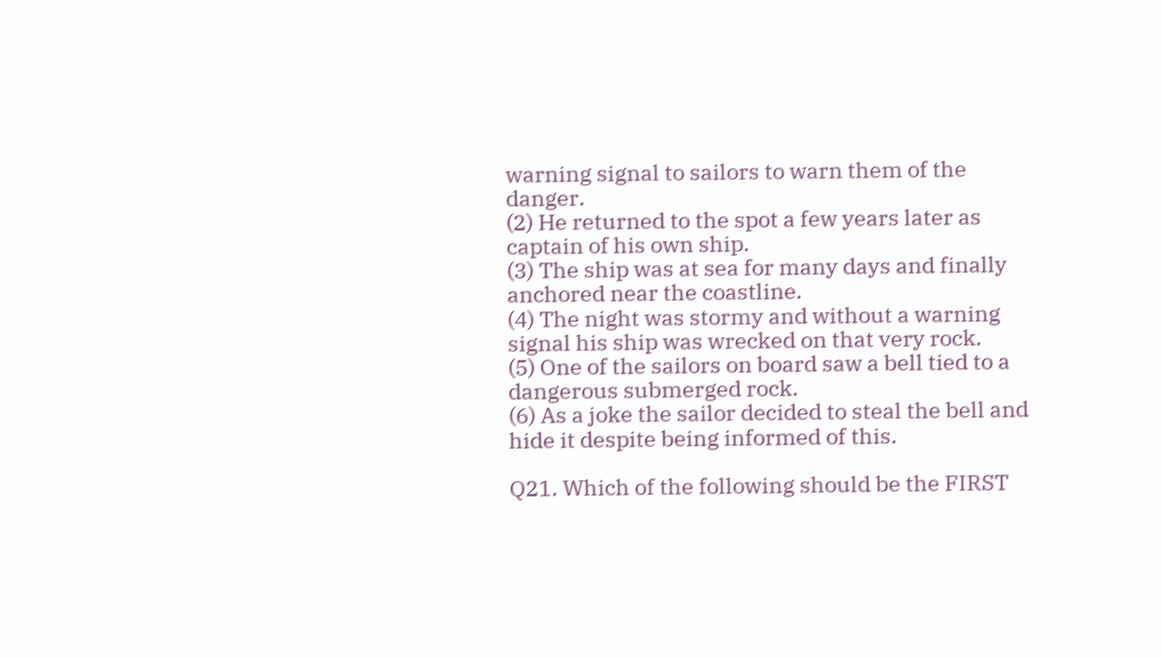warning signal to sailors to warn them of the danger.
(2) He returned to the spot a few years later as captain of his own ship.
(3) The ship was at sea for many days and finally anchored near the coastline.
(4) The night was stormy and without a warning signal his ship was wrecked on that very rock.
(5) One of the sailors on board saw a bell tied to a dangerous submerged rock.
(6) As a joke the sailor decided to steal the bell and hide it despite being informed of this.

Q21. Which of the following should be the FIRST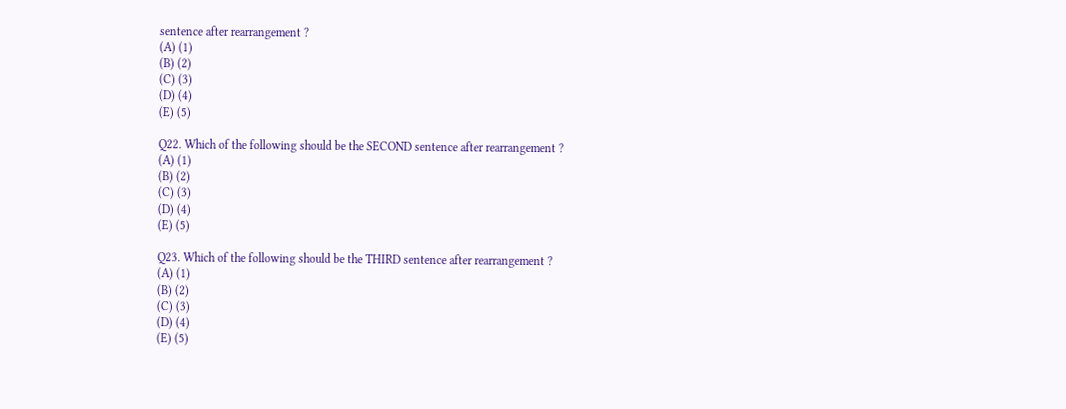sentence after rearrangement ?
(A) (1)
(B) (2)
(C) (3)
(D) (4)
(E) (5)

Q22. Which of the following should be the SECOND sentence after rearrangement ?
(A) (1)
(B) (2)
(C) (3)
(D) (4)
(E) (5)

Q23. Which of the following should be the THIRD sentence after rearrangement ?
(A) (1)
(B) (2)
(C) (3)
(D) (4)
(E) (5)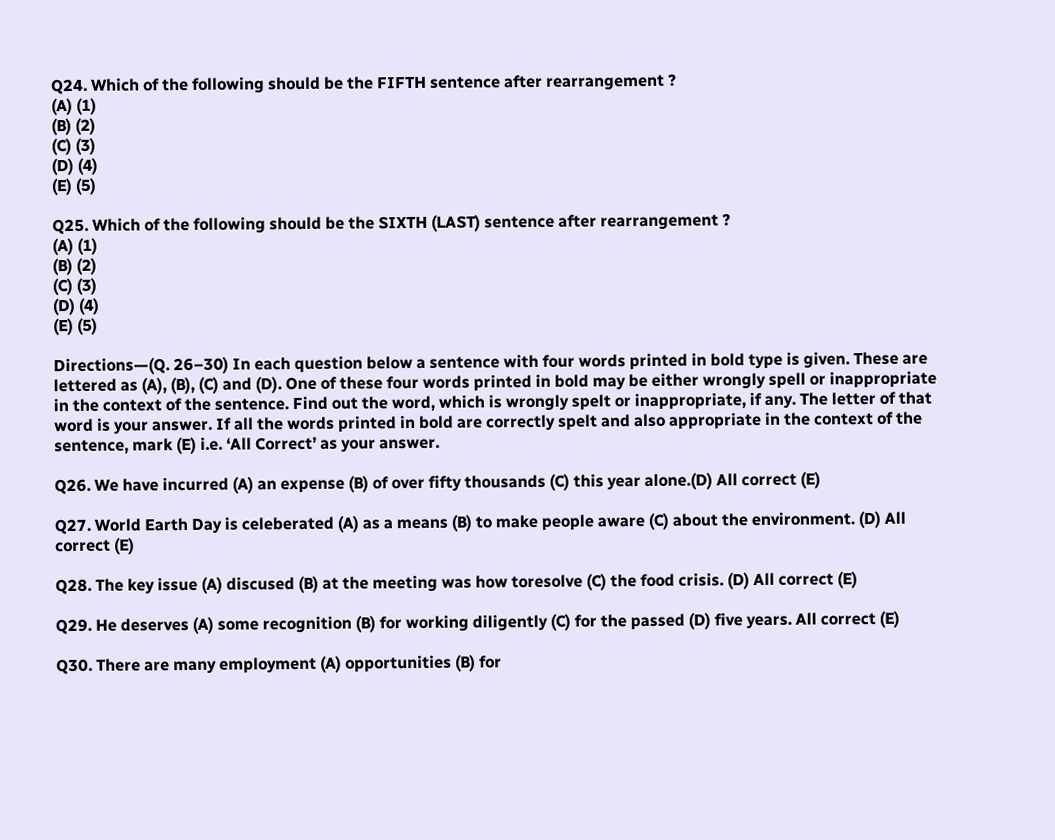Q24. Which of the following should be the FIFTH sentence after rearrangement ?
(A) (1)
(B) (2)
(C) (3)
(D) (4)
(E) (5)

Q25. Which of the following should be the SIXTH (LAST) sentence after rearrangement ?
(A) (1)
(B) (2)
(C) (3)
(D) (4)
(E) (5)

Directions—(Q. 26–30) In each question below a sentence with four words printed in bold type is given. These are lettered as (A), (B), (C) and (D). One of these four words printed in bold may be either wrongly spell or inappropriate in the context of the sentence. Find out the word, which is wrongly spelt or inappropriate, if any. The letter of that word is your answer. If all the words printed in bold are correctly spelt and also appropriate in the context of the sentence, mark (E) i.e. ‘All Correct’ as your answer.

Q26. We have incurred (A) an expense (B) of over fifty thousands (C) this year alone.(D) All correct (E)

Q27. World Earth Day is celeberated (A) as a means (B) to make people aware (C) about the environment. (D) All correct (E)

Q28. The key issue (A) discused (B) at the meeting was how toresolve (C) the food crisis. (D) All correct (E)

Q29. He deserves (A) some recognition (B) for working diligently (C) for the passed (D) five years. All correct (E)

Q30. There are many employment (A) opportunities (B) for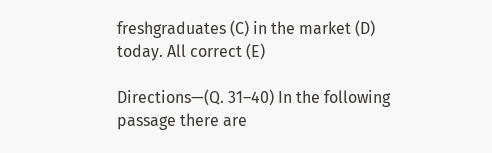freshgraduates (C) in the market (D) today. All correct (E)

Directions—(Q. 31–40) In the following passage there are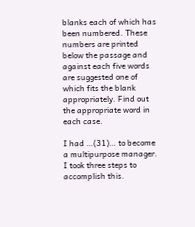blanks each of which has been numbered. These numbers are printed below the passage and against each five words are suggested one of which fits the blank appropriately. Find out the appropriate word in each case.

I had …(31)… to become a multipurpose manager. I took three steps to accomplish this.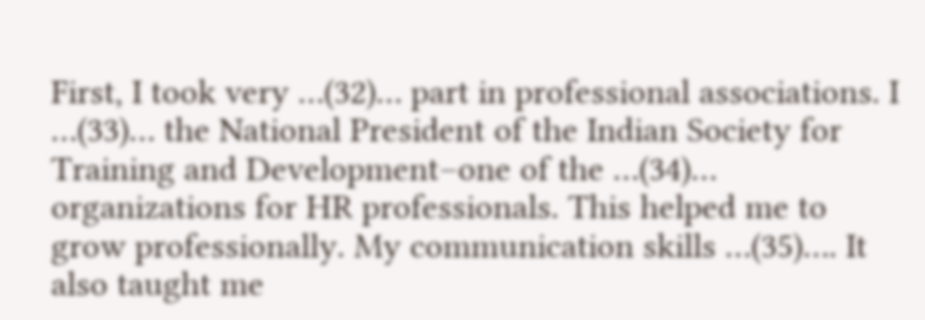First, I took very …(32)… part in professional associations. I …(33)… the National President of the Indian Society for Training and Development–one of the …(34)… organizations for HR professionals. This helped me to grow professionally. My communication skills …(35)…. It also taught me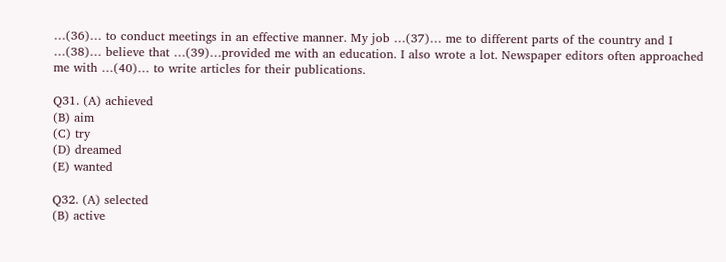…(36)… to conduct meetings in an effective manner. My job …(37)… me to different parts of the country and I …(38)… believe that …(39)…provided me with an education. I also wrote a lot. Newspaper editors often approached me with …(40)… to write articles for their publications.

Q31. (A) achieved
(B) aim
(C) try
(D) dreamed
(E) wanted

Q32. (A) selected
(B) active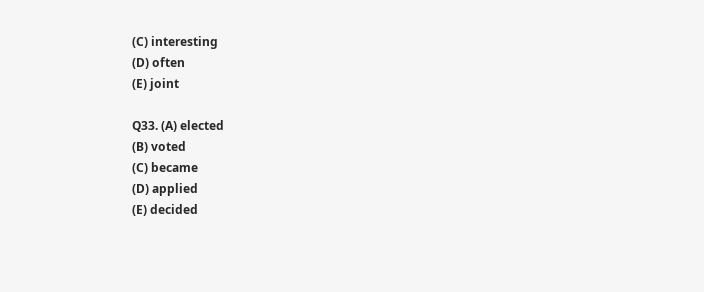(C) interesting
(D) often
(E) joint

Q33. (A) elected
(B) voted
(C) became
(D) applied
(E) decided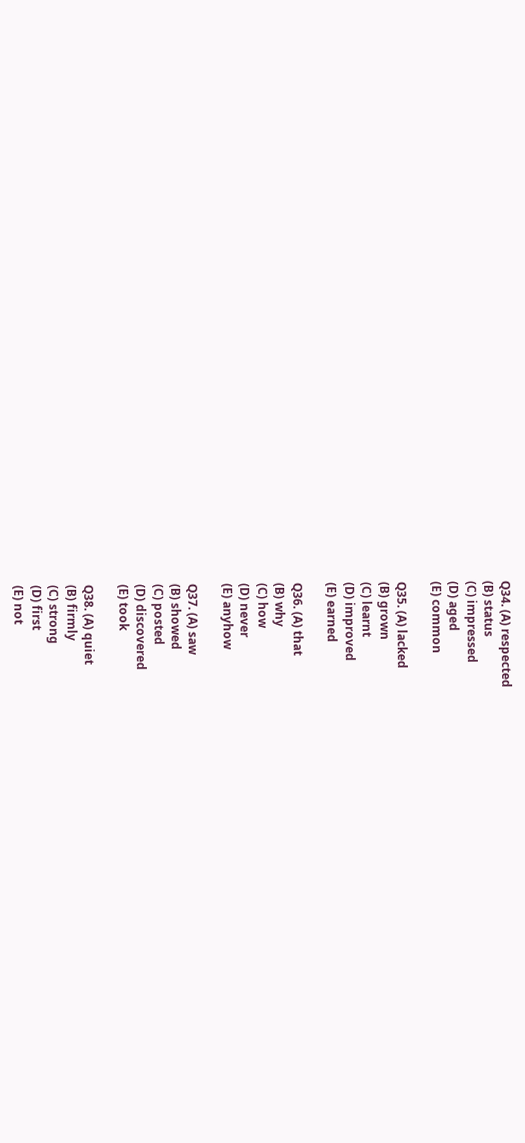Q34. (A) respected
(B) status
(C) impressed
(D) aged
(E) common

Q35. (A) lacked
(B) grown
(C) learnt
(D) improved
(E) earned

Q36. (A) that
(B) why
(C) how
(D) never
(E) anyhow

Q37. (A) saw
(B) showed
(C) posted
(D) discovered
(E) took

Q38. (A) quiet
(B) firmly
(C) strong
(D) first
(E) not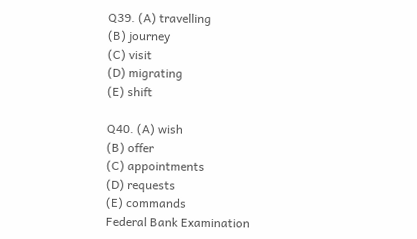Q39. (A) travelling
(B) journey
(C) visit
(D) migrating
(E) shift

Q40. (A) wish
(B) offer
(C) appointments
(D) requests
(E) commands
Federal Bank Examination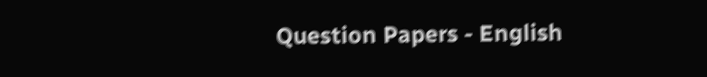Question Papers - English